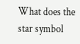What does the star symbol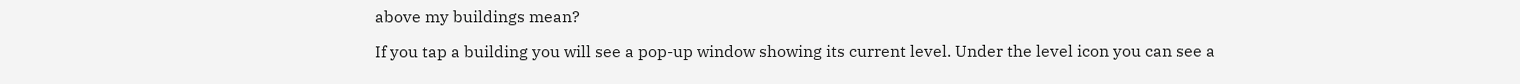above my buildings mean?

If you tap a building you will see a pop-up window showing its current level. Under the level icon you can see a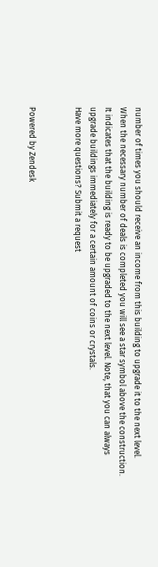number of times you should receive an income from this building to upgrade it to the next level. When the necessary number of deals is completed you will see a star symbol above the construction. It indicates that the building is ready to be upgraded to the next level. Note, that you can always upgrade buildings immediately for a certain amount of coins or crystals.
Have more questions? Submit a request


Powered by Zendesk